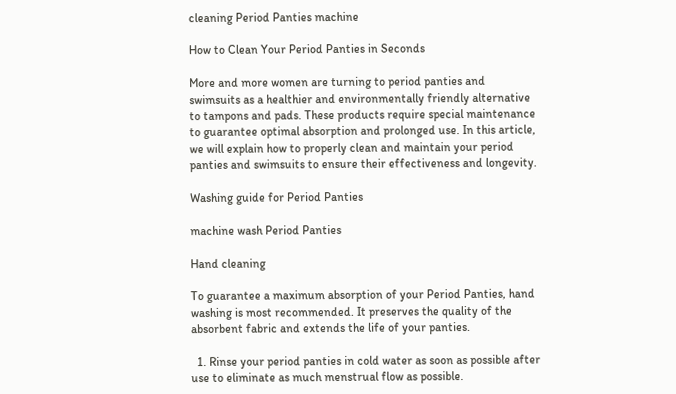cleaning Period Panties machine

How to Clean Your Period Panties in Seconds

More and more women are turning to period panties and swimsuits as a healthier and environmentally friendly alternative to tampons and pads. These products require special maintenance to guarantee optimal absorption and prolonged use. In this article, we will explain how to properly clean and maintain your period panties and swimsuits to ensure their effectiveness and longevity.

Washing guide for Period Panties

machine wash Period Panties

Hand cleaning

To guarantee a maximum absorption of your Period Panties, hand washing is most recommended. It preserves the quality of the absorbent fabric and extends the life of your panties.

  1. Rinse your period panties in cold water as soon as possible after use to eliminate as much menstrual flow as possible.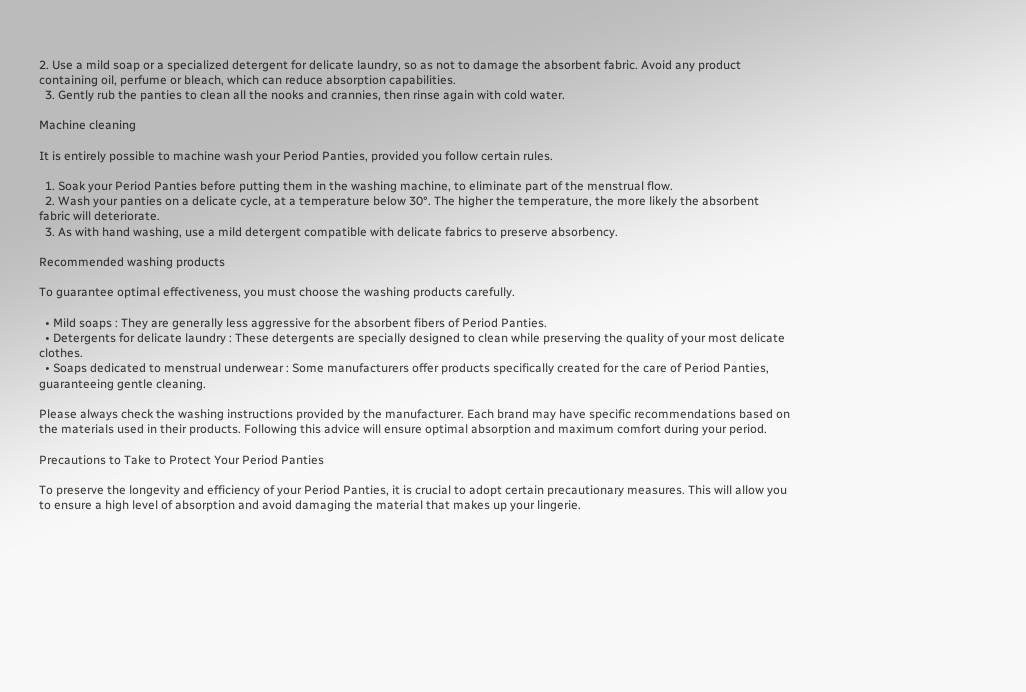2. Use a mild soap or a specialized detergent for delicate laundry, so as not to damage the absorbent fabric. Avoid any product containing oil, perfume or bleach, which can reduce absorption capabilities.
  3. Gently rub the panties to clean all the nooks and crannies, then rinse again with cold water.

Machine cleaning

It is entirely possible to machine wash your Period Panties, provided you follow certain rules.

  1. Soak your Period Panties before putting them in the washing machine, to eliminate part of the menstrual flow.
  2. Wash your panties on a delicate cycle, at a temperature below 30°. The higher the temperature, the more likely the absorbent fabric will deteriorate.
  3. As with hand washing, use a mild detergent compatible with delicate fabrics to preserve absorbency.

Recommended washing products

To guarantee optimal effectiveness, you must choose the washing products carefully.

  • Mild soaps : They are generally less aggressive for the absorbent fibers of Period Panties.
  • Detergents for delicate laundry : These detergents are specially designed to clean while preserving the quality of your most delicate clothes.
  • Soaps dedicated to menstrual underwear : Some manufacturers offer products specifically created for the care of Period Panties, guaranteeing gentle cleaning.

Please always check the washing instructions provided by the manufacturer. Each brand may have specific recommendations based on the materials used in their products. Following this advice will ensure optimal absorption and maximum comfort during your period.

Precautions to Take to Protect Your Period Panties

To preserve the longevity and efficiency of your Period Panties, it is crucial to adopt certain precautionary measures. This will allow you to ensure a high level of absorption and avoid damaging the material that makes up your lingerie.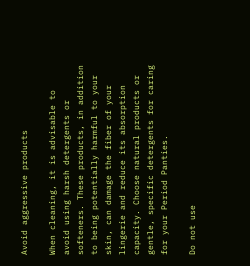Avoid aggressive products

When cleaning, it is advisable to avoid using harsh detergents or softeners. These products, in addition to being potentially harmful to your skin, can damage the fiber of your lingerie and reduce its absorption capacity. Choose natural products or gentle, specific detergents for caring for your Period Panties.

Do not use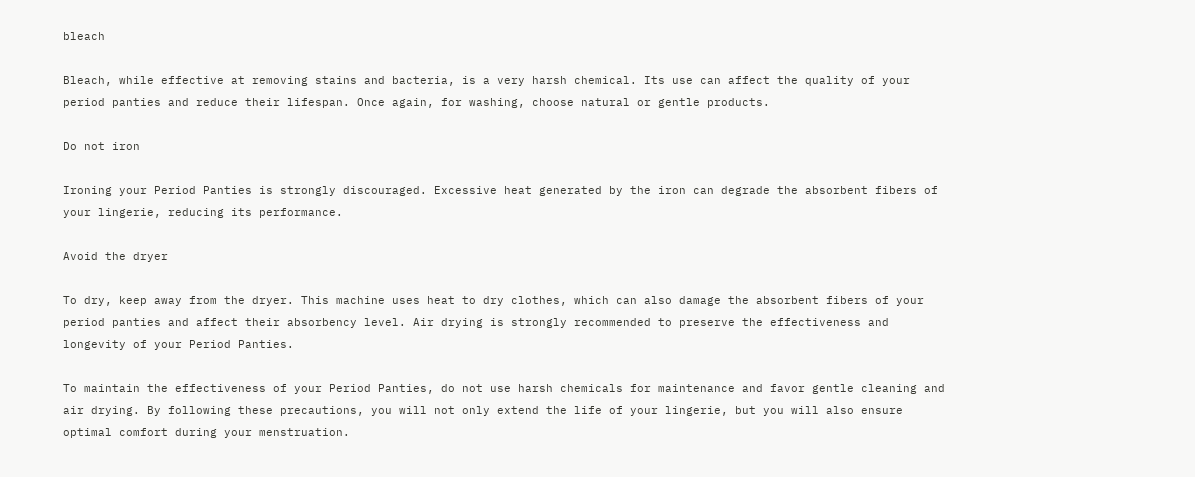bleach

Bleach, while effective at removing stains and bacteria, is a very harsh chemical. Its use can affect the quality of your period panties and reduce their lifespan. Once again, for washing, choose natural or gentle products.

Do not iron

Ironing your Period Panties is strongly discouraged. Excessive heat generated by the iron can degrade the absorbent fibers of your lingerie, reducing its performance.

Avoid the dryer

To dry, keep away from the dryer. This machine uses heat to dry clothes, which can also damage the absorbent fibers of your period panties and affect their absorbency level. Air drying is strongly recommended to preserve the effectiveness and longevity of your Period Panties.

To maintain the effectiveness of your Period Panties, do not use harsh chemicals for maintenance and favor gentle cleaning and air drying. By following these precautions, you will not only extend the life of your lingerie, but you will also ensure optimal comfort during your menstruation.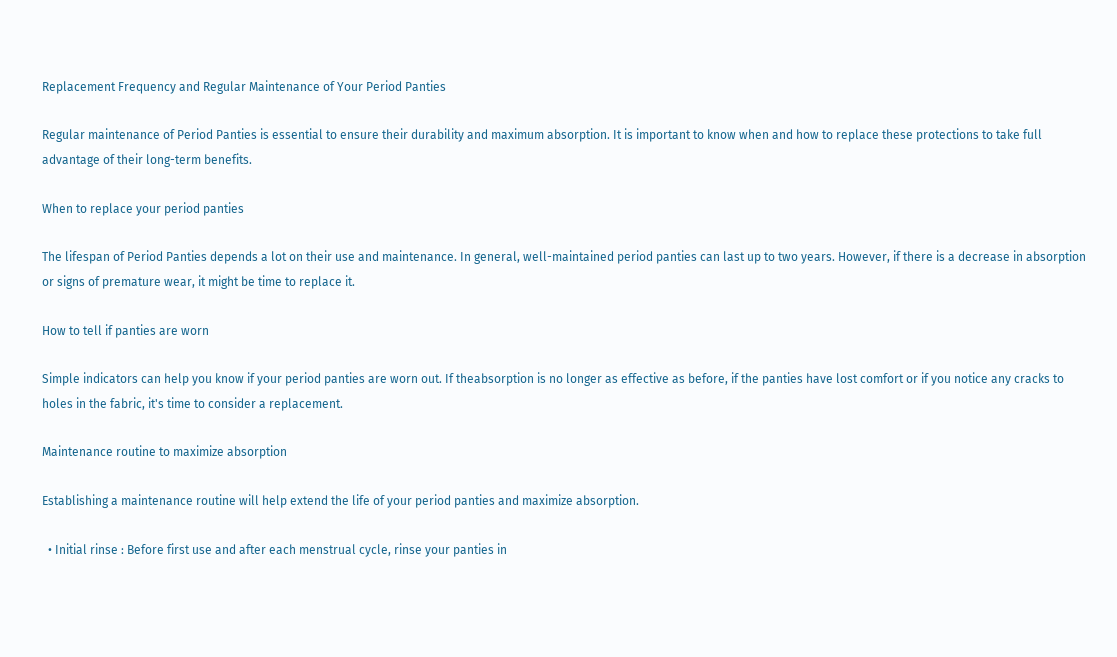Replacement Frequency and Regular Maintenance of Your Period Panties

Regular maintenance of Period Panties is essential to ensure their durability and maximum absorption. It is important to know when and how to replace these protections to take full advantage of their long-term benefits.

When to replace your period panties

The lifespan of Period Panties depends a lot on their use and maintenance. In general, well-maintained period panties can last up to two years. However, if there is a decrease in absorption or signs of premature wear, it might be time to replace it.

How to tell if panties are worn

Simple indicators can help you know if your period panties are worn out. If theabsorption is no longer as effective as before, if the panties have lost comfort or if you notice any cracks to holes in the fabric, it's time to consider a replacement.

Maintenance routine to maximize absorption

Establishing a maintenance routine will help extend the life of your period panties and maximize absorption.

  • Initial rinse : Before first use and after each menstrual cycle, rinse your panties in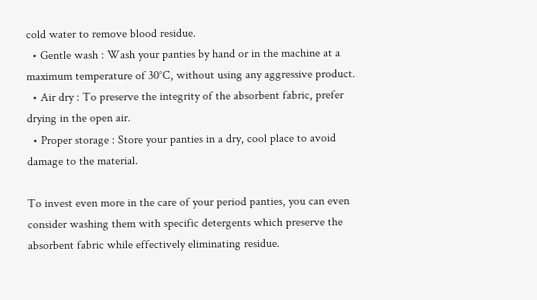cold water to remove blood residue.
  • Gentle wash : Wash your panties by hand or in the machine at a maximum temperature of 30°C, without using any aggressive product.
  • Air dry : To preserve the integrity of the absorbent fabric, prefer drying in the open air.
  • Proper storage : Store your panties in a dry, cool place to avoid damage to the material.

To invest even more in the care of your period panties, you can even consider washing them with specific detergents which preserve the absorbent fabric while effectively eliminating residue.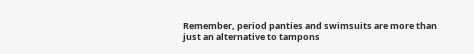Remember, period panties and swimsuits are more than just an alternative to tampons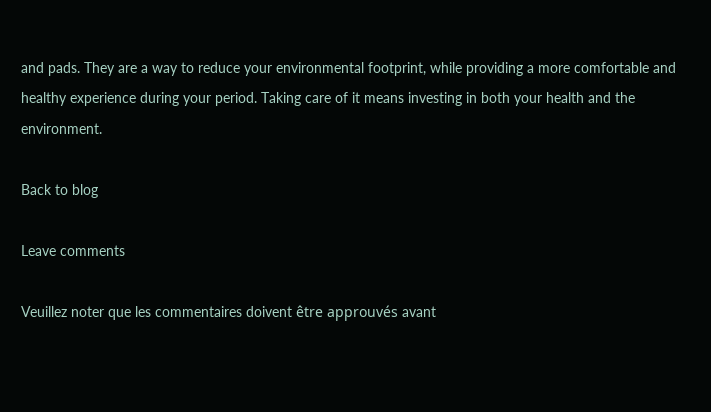and pads. They are a way to reduce your environmental footprint, while providing a more comfortable and healthy experience during your period. Taking care of it means investing in both your health and the environment.

Back to blog

Leave comments

Veuillez noter que les commentaires doivent être approuvés avant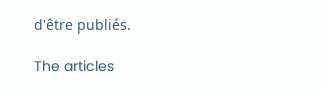d'être publiés.

The articles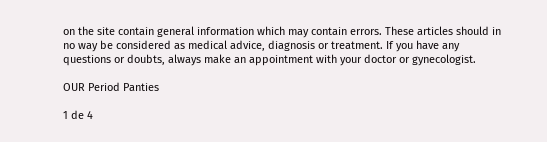on the site contain general information which may contain errors. These articles should in no way be considered as medical advice, diagnosis or treatment. If you have any questions or doubts, always make an appointment with your doctor or gynecologist.

OUR Period Panties

1 de 4